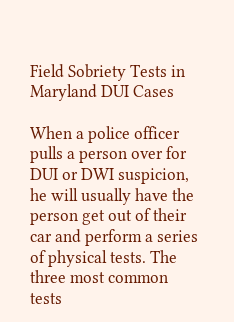Field Sobriety Tests in Maryland DUI Cases

When a police officer pulls a person over for DUI or DWI suspicion, he will usually have the person get out of their car and perform a series of physical tests. The three most common tests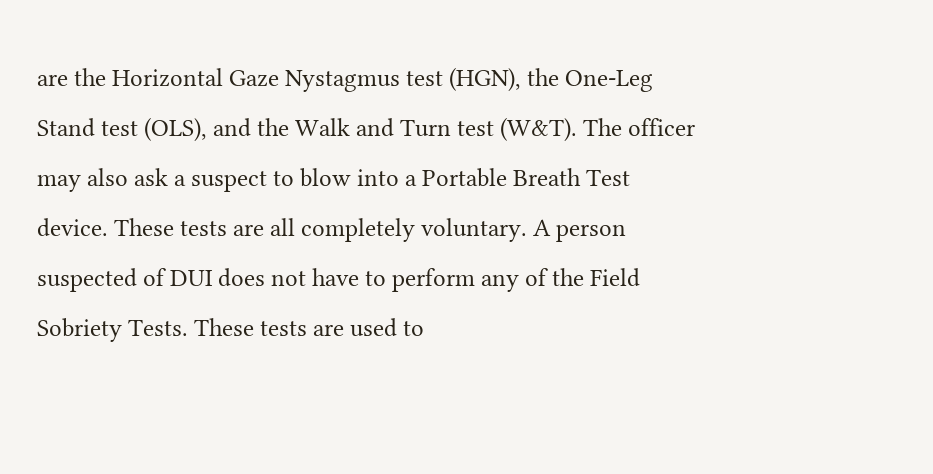are the Horizontal Gaze Nystagmus test (HGN), the One-Leg Stand test (OLS), and the Walk and Turn test (W&T). The officer may also ask a suspect to blow into a Portable Breath Test device. These tests are all completely voluntary. A person suspected of DUI does not have to perform any of the Field Sobriety Tests. These tests are used to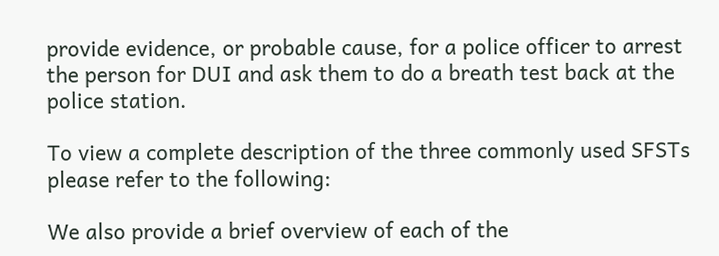provide evidence, or probable cause, for a police officer to arrest the person for DUI and ask them to do a breath test back at the police station.

To view a complete description of the three commonly used SFSTs please refer to the following:

We also provide a brief overview of each of the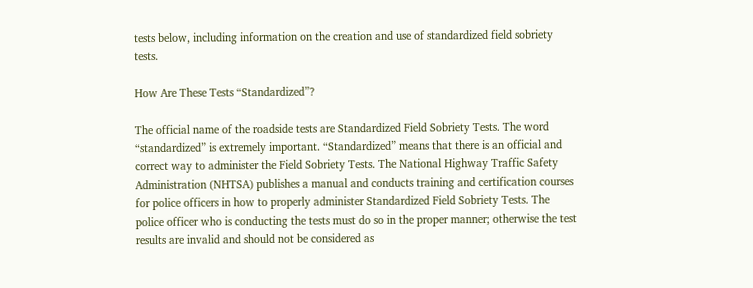tests below, including information on the creation and use of standardized field sobriety tests.

How Are These Tests “Standardized”?

The official name of the roadside tests are Standardized Field Sobriety Tests. The word “standardized” is extremely important. “Standardized” means that there is an official and correct way to administer the Field Sobriety Tests. The National Highway Traffic Safety Administration (NHTSA) publishes a manual and conducts training and certification courses for police officers in how to properly administer Standardized Field Sobriety Tests. The police officer who is conducting the tests must do so in the proper manner; otherwise the test results are invalid and should not be considered as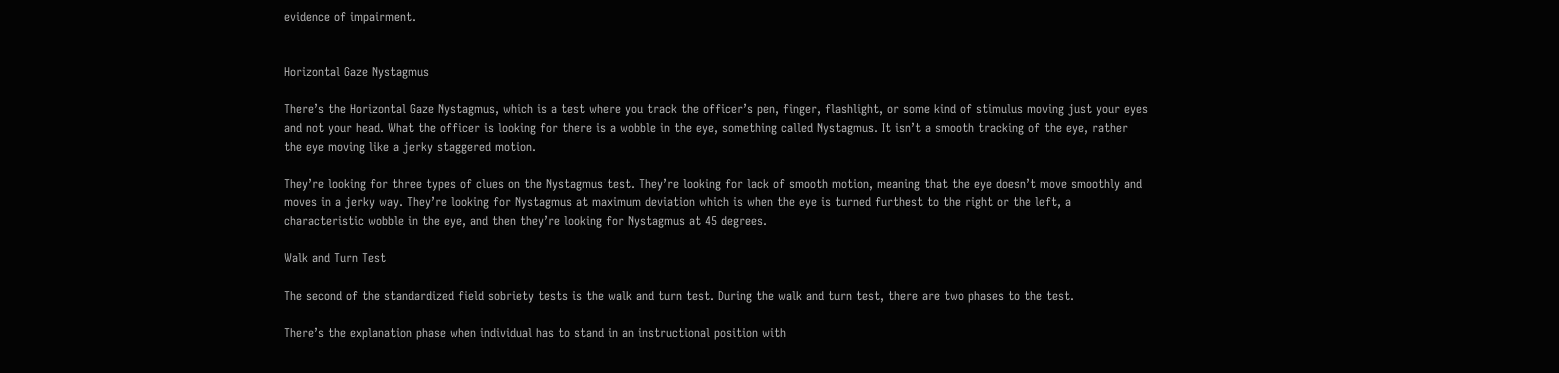evidence of impairment.


Horizontal Gaze Nystagmus

There’s the Horizontal Gaze Nystagmus, which is a test where you track the officer’s pen, finger, flashlight, or some kind of stimulus moving just your eyes and not your head. What the officer is looking for there is a wobble in the eye, something called Nystagmus. It isn’t a smooth tracking of the eye, rather the eye moving like a jerky staggered motion.

They’re looking for three types of clues on the Nystagmus test. They’re looking for lack of smooth motion, meaning that the eye doesn’t move smoothly and moves in a jerky way. They’re looking for Nystagmus at maximum deviation which is when the eye is turned furthest to the right or the left, a characteristic wobble in the eye, and then they’re looking for Nystagmus at 45 degrees.

Walk and Turn Test

The second of the standardized field sobriety tests is the walk and turn test. During the walk and turn test, there are two phases to the test.

There’s the explanation phase when individual has to stand in an instructional position with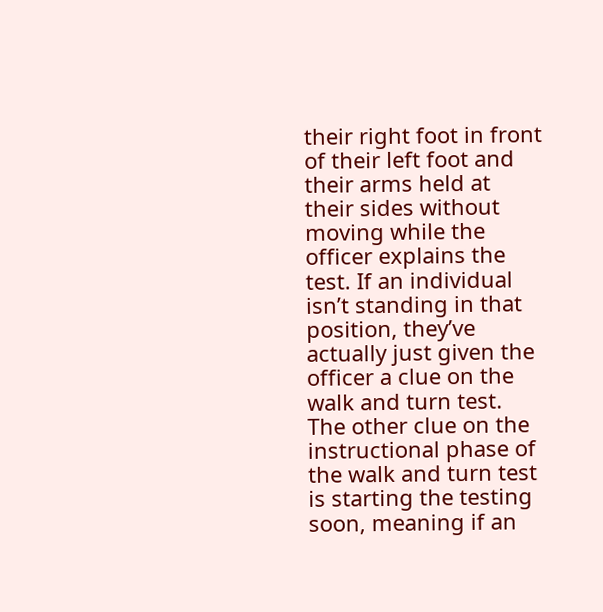their right foot in front of their left foot and their arms held at their sides without moving while the officer explains the test. If an individual isn’t standing in that position, they’ve actually just given the officer a clue on the walk and turn test. The other clue on the instructional phase of the walk and turn test is starting the testing soon, meaning if an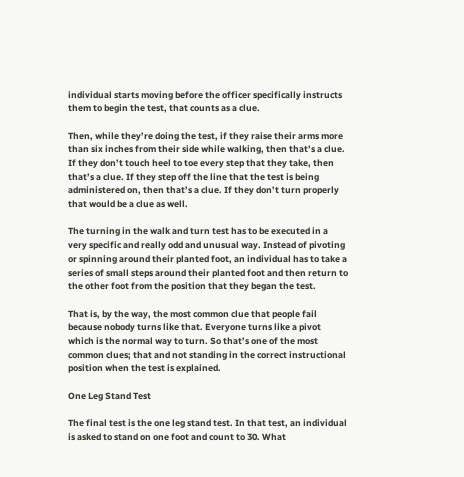individual starts moving before the officer specifically instructs them to begin the test, that counts as a clue.

Then, while they’re doing the test, if they raise their arms more than six inches from their side while walking, then that’s a clue. If they don’t touch heel to toe every step that they take, then that’s a clue. If they step off the line that the test is being administered on, then that’s a clue. If they don’t turn properly that would be a clue as well.

The turning in the walk and turn test has to be executed in a very specific and really odd and unusual way. Instead of pivoting or spinning around their planted foot, an individual has to take a series of small steps around their planted foot and then return to the other foot from the position that they began the test.

That is, by the way, the most common clue that people fail because nobody turns like that. Everyone turns like a pivot which is the normal way to turn. So that’s one of the most common clues; that and not standing in the correct instructional position when the test is explained.

One Leg Stand Test

The final test is the one leg stand test. In that test, an individual is asked to stand on one foot and count to 30. What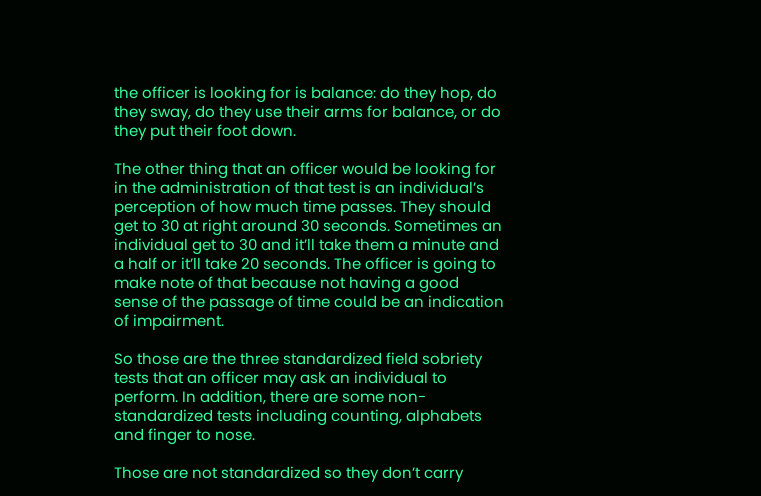the officer is looking for is balance: do they hop, do they sway, do they use their arms for balance, or do they put their foot down.

The other thing that an officer would be looking for in the administration of that test is an individual’s perception of how much time passes. They should get to 30 at right around 30 seconds. Sometimes an individual get to 30 and it’ll take them a minute and a half or it’ll take 20 seconds. The officer is going to make note of that because not having a good sense of the passage of time could be an indication of impairment.

So those are the three standardized field sobriety tests that an officer may ask an individual to perform. In addition, there are some non-standardized tests including counting, alphabets and finger to nose.

Those are not standardized so they don’t carry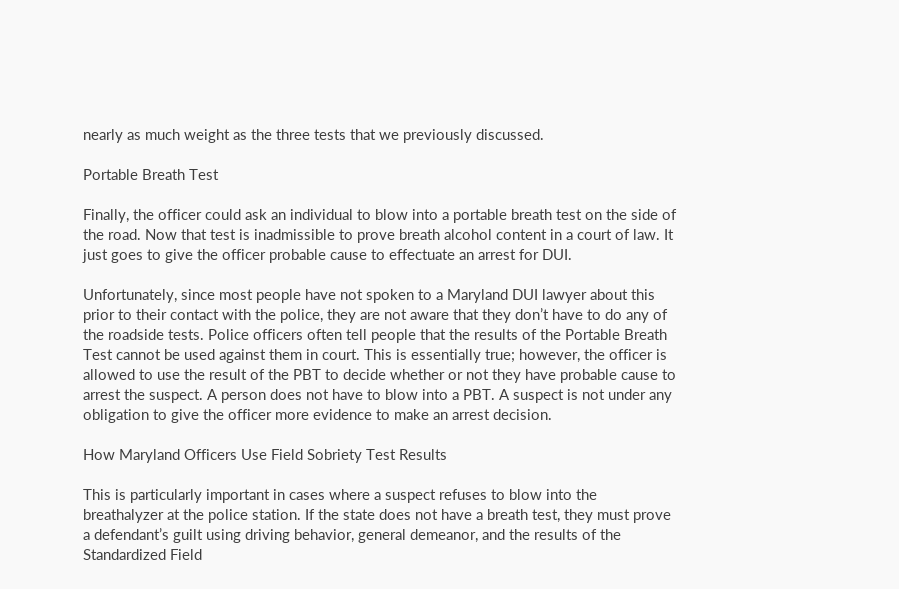nearly as much weight as the three tests that we previously discussed.

Portable Breath Test

Finally, the officer could ask an individual to blow into a portable breath test on the side of the road. Now that test is inadmissible to prove breath alcohol content in a court of law. It just goes to give the officer probable cause to effectuate an arrest for DUI.

Unfortunately, since most people have not spoken to a Maryland DUI lawyer about this prior to their contact with the police, they are not aware that they don’t have to do any of the roadside tests. Police officers often tell people that the results of the Portable Breath Test cannot be used against them in court. This is essentially true; however, the officer is allowed to use the result of the PBT to decide whether or not they have probable cause to arrest the suspect. A person does not have to blow into a PBT. A suspect is not under any obligation to give the officer more evidence to make an arrest decision.

How Maryland Officers Use Field Sobriety Test Results

This is particularly important in cases where a suspect refuses to blow into the breathalyzer at the police station. If the state does not have a breath test, they must prove a defendant’s guilt using driving behavior, general demeanor, and the results of the Standardized Field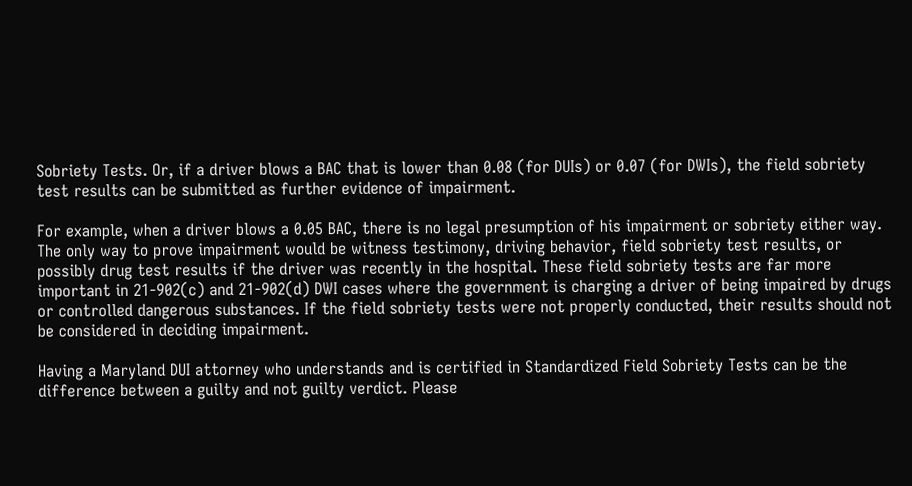Sobriety Tests. Or, if a driver blows a BAC that is lower than 0.08 (for DUIs) or 0.07 (for DWIs), the field sobriety test results can be submitted as further evidence of impairment.

For example, when a driver blows a 0.05 BAC, there is no legal presumption of his impairment or sobriety either way. The only way to prove impairment would be witness testimony, driving behavior, field sobriety test results, or possibly drug test results if the driver was recently in the hospital. These field sobriety tests are far more important in 21-902(c) and 21-902(d) DWI cases where the government is charging a driver of being impaired by drugs or controlled dangerous substances. If the field sobriety tests were not properly conducted, their results should not be considered in deciding impairment.

Having a Maryland DUI attorney who understands and is certified in Standardized Field Sobriety Tests can be the difference between a guilty and not guilty verdict. Please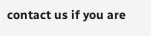contact us if you are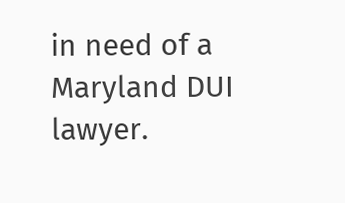in need of a Maryland DUI lawyer.